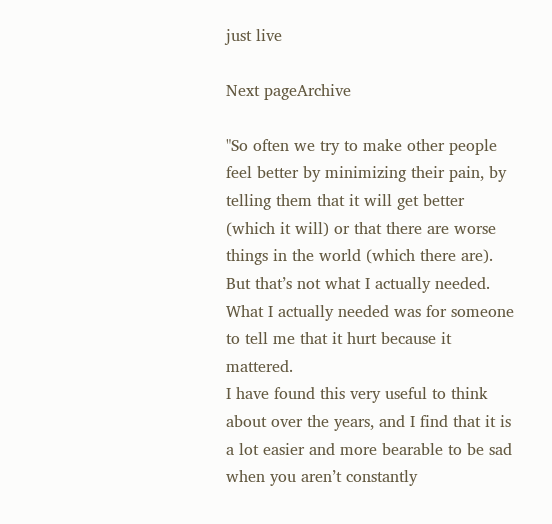just live

Next pageArchive

"So often we try to make other people feel better by minimizing their pain, by telling them that it will get better (which it will) or that there are worse things in the world (which there are). But that’s not what I actually needed. What I actually needed was for someone to tell me that it hurt because it mattered.
I have found this very useful to think about over the years, and I find that it is a lot easier and more bearable to be sad when you aren’t constantly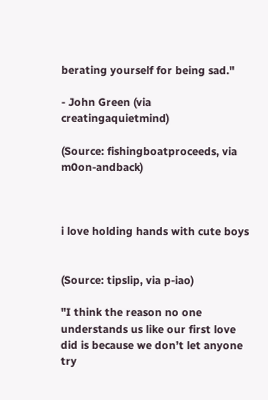berating yourself for being sad."

- John Green (via creatingaquietmind)

(Source: fishingboatproceeds, via m0on-andback)



i love holding hands with cute boys


(Source: tipslip, via p-iao)

"I think the reason no one understands us like our first love did is because we don’t let anyone try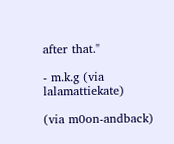after that."

- m.k.g (via lalamattiekate)

(via m0on-andback)